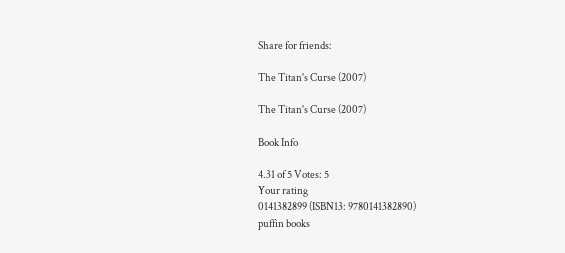Share for friends:

The Titan's Curse (2007)

The Titan's Curse (2007)

Book Info

4.31 of 5 Votes: 5
Your rating
0141382899 (ISBN13: 9780141382890)
puffin books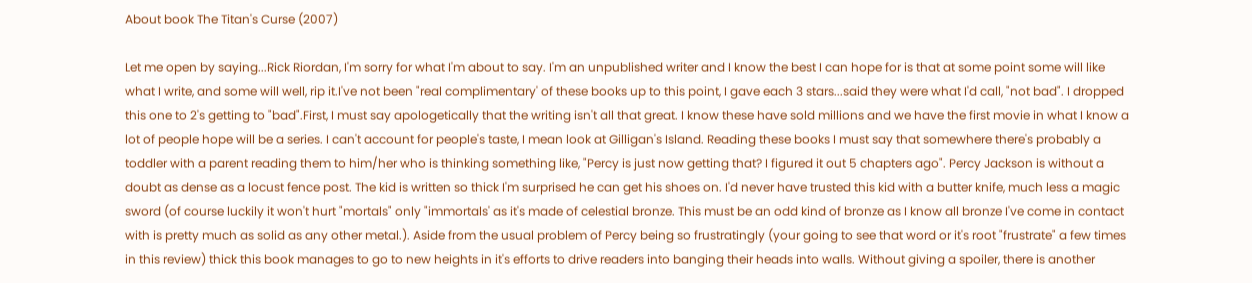About book The Titan's Curse (2007)

Let me open by saying...Rick Riordan, I'm sorry for what I'm about to say. I'm an unpublished writer and I know the best I can hope for is that at some point some will like what I write, and some will well, rip it.I've not been "real complimentary' of these books up to this point, I gave each 3 stars...said they were what I'd call, "not bad". I dropped this one to 2's getting to "bad".First, I must say apologetically that the writing isn't all that great. I know these have sold millions and we have the first movie in what I know a lot of people hope will be a series. I can't account for people's taste, I mean look at Gilligan's Island. Reading these books I must say that somewhere there's probably a toddler with a parent reading them to him/her who is thinking something like, "Percy is just now getting that? I figured it out 5 chapters ago". Percy Jackson is without a doubt as dense as a locust fence post. The kid is written so thick I'm surprised he can get his shoes on. I'd never have trusted this kid with a butter knife, much less a magic sword (of course luckily it won't hurt "mortals" only "immortals' as it's made of celestial bronze. This must be an odd kind of bronze as I know all bronze I've come in contact with is pretty much as solid as any other metal.). Aside from the usual problem of Percy being so frustratingly (your going to see that word or it's root "frustrate" a few times in this review) thick this book manages to go to new heights in it's efforts to drive readers into banging their heads into walls. Without giving a spoiler, there is another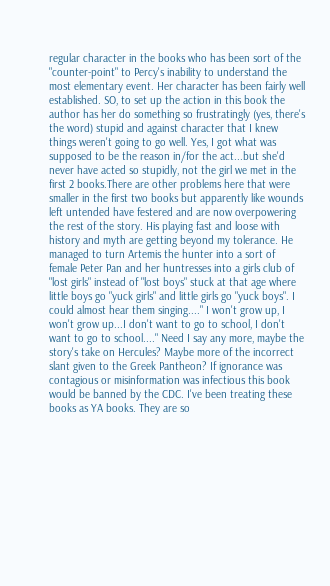regular character in the books who has been sort of the "counter-point" to Percy's inability to understand the most elementary event. Her character has been fairly well established. SO, to set up the action in this book the author has her do something so frustratingly (yes, there's the word) stupid and against character that I knew things weren't going to go well. Yes, I got what was supposed to be the reason in/for the act...but she'd never have acted so stupidly, not the girl we met in the first 2 books.There are other problems here that were smaller in the first two books but apparently like wounds left untended have festered and are now overpowering the rest of the story. His playing fast and loose with history and myth are getting beyond my tolerance. He managed to turn Artemis the hunter into a sort of female Peter Pan and her huntresses into a girls club of "lost girls" instead of "lost boys" stuck at that age where little boys go "yuck girls" and little girls go "yuck boys". I could almost hear them singing...." I won't grow up, I won't grow up...I don't want to go to school, I don't want to go to school...." Need I say any more, maybe the story's take on Hercules? Maybe more of the incorrect slant given to the Greek Pantheon? If ignorance was contagious or misinformation was infectious this book would be banned by the CDC. I've been treating these books as YA books. They are so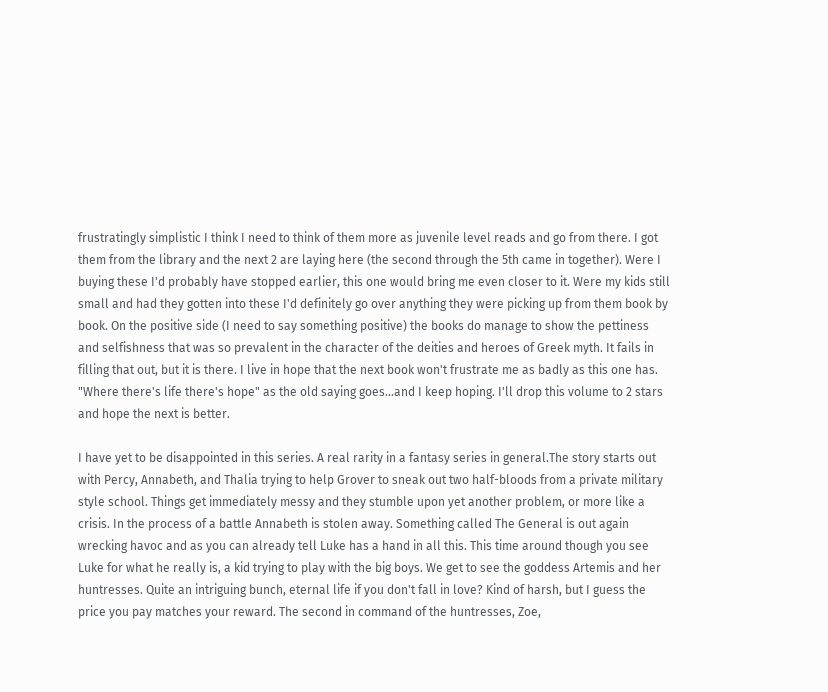frustratingly simplistic I think I need to think of them more as juvenile level reads and go from there. I got them from the library and the next 2 are laying here (the second through the 5th came in together). Were I buying these I'd probably have stopped earlier, this one would bring me even closer to it. Were my kids still small and had they gotten into these I'd definitely go over anything they were picking up from them book by book. On the positive side (I need to say something positive) the books do manage to show the pettiness and selfishness that was so prevalent in the character of the deities and heroes of Greek myth. It fails in filling that out, but it is there. I live in hope that the next book won't frustrate me as badly as this one has. "Where there's life there's hope" as the old saying goes...and I keep hoping. I'll drop this volume to 2 stars and hope the next is better.

I have yet to be disappointed in this series. A real rarity in a fantasy series in general.The story starts out with Percy, Annabeth, and Thalia trying to help Grover to sneak out two half-bloods from a private military style school. Things get immediately messy and they stumble upon yet another problem, or more like a crisis. In the process of a battle Annabeth is stolen away. Something called The General is out again wrecking havoc and as you can already tell Luke has a hand in all this. This time around though you see Luke for what he really is, a kid trying to play with the big boys. We get to see the goddess Artemis and her huntresses. Quite an intriguing bunch, eternal life if you don't fall in love? Kind of harsh, but I guess the price you pay matches your reward. The second in command of the huntresses, Zoe,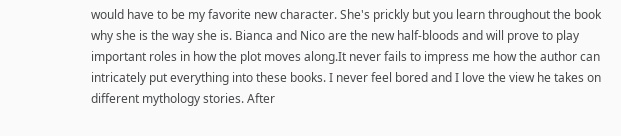would have to be my favorite new character. She's prickly but you learn throughout the book why she is the way she is. Bianca and Nico are the new half-bloods and will prove to play important roles in how the plot moves along.It never fails to impress me how the author can intricately put everything into these books. I never feel bored and I love the view he takes on different mythology stories. After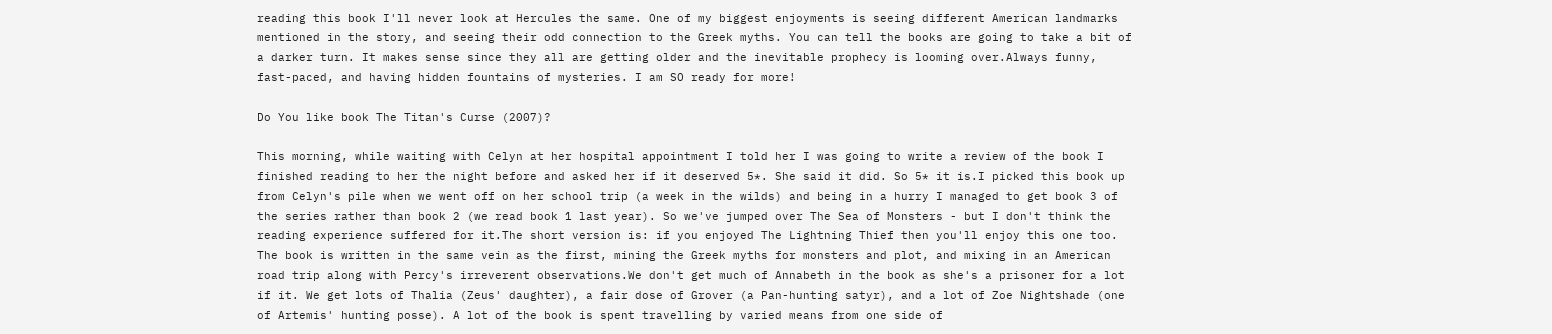reading this book I'll never look at Hercules the same. One of my biggest enjoyments is seeing different American landmarks mentioned in the story, and seeing their odd connection to the Greek myths. You can tell the books are going to take a bit of a darker turn. It makes sense since they all are getting older and the inevitable prophecy is looming over.Always funny, fast-paced, and having hidden fountains of mysteries. I am SO ready for more!

Do You like book The Titan's Curse (2007)?

This morning, while waiting with Celyn at her hospital appointment I told her I was going to write a review of the book I finished reading to her the night before and asked her if it deserved 5*. She said it did. So 5* it is.I picked this book up from Celyn's pile when we went off on her school trip (a week in the wilds) and being in a hurry I managed to get book 3 of the series rather than book 2 (we read book 1 last year). So we've jumped over The Sea of Monsters - but I don't think the reading experience suffered for it.The short version is: if you enjoyed The Lightning Thief then you'll enjoy this one too. The book is written in the same vein as the first, mining the Greek myths for monsters and plot, and mixing in an American road trip along with Percy's irreverent observations.We don't get much of Annabeth in the book as she's a prisoner for a lot if it. We get lots of Thalia (Zeus' daughter), a fair dose of Grover (a Pan-hunting satyr), and a lot of Zoe Nightshade (one of Artemis' hunting posse). A lot of the book is spent travelling by varied means from one side of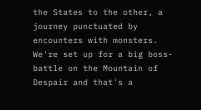the States to the other, a journey punctuated by encounters with monsters. We're set up for a big boss-battle on the Mountain of Despair and that's a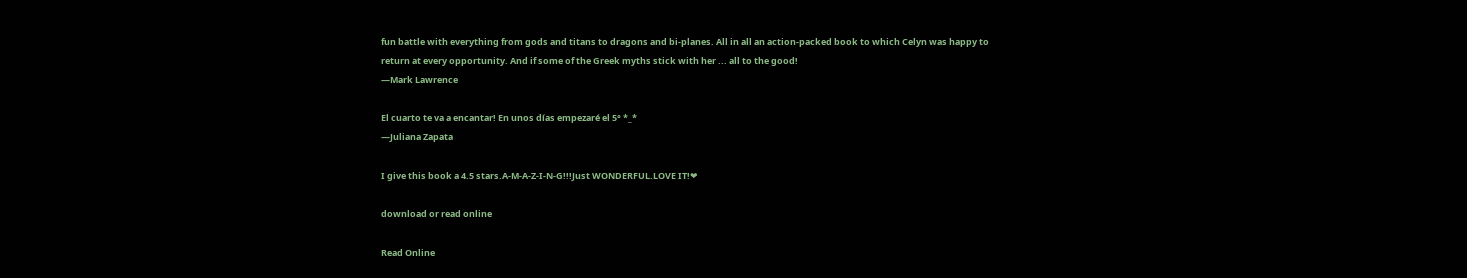fun battle with everything from gods and titans to dragons and bi-planes. All in all an action-packed book to which Celyn was happy to return at every opportunity. And if some of the Greek myths stick with her ... all to the good!
—Mark Lawrence

El cuarto te va a encantar! En unos días empezaré el 5° *_*
—Juliana Zapata

I give this book a 4.5 stars.A-M-A-Z-I-N-G!!!Just WONDERFUL.LOVE IT!❤

download or read online

Read Online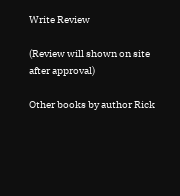Write Review

(Review will shown on site after approval)

Other books by author Rick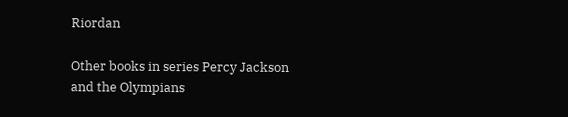Riordan

Other books in series Percy Jackson and the Olympians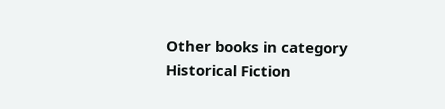Other books in category Historical Fiction